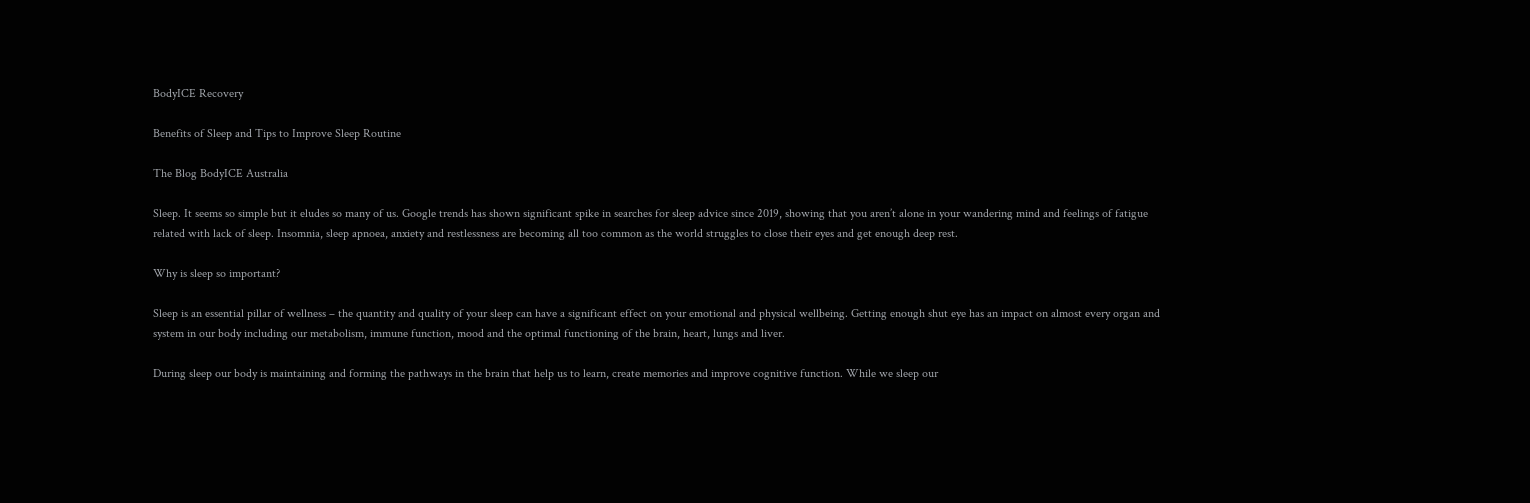BodyICE Recovery

Benefits of Sleep and Tips to Improve Sleep Routine

The Blog BodyICE Australia

Sleep. It seems so simple but it eludes so many of us. Google trends has shown significant spike in searches for sleep advice since 2019, showing that you aren’t alone in your wandering mind and feelings of fatigue related with lack of sleep. Insomnia, sleep apnoea, anxiety and restlessness are becoming all too common as the world struggles to close their eyes and get enough deep rest.

Why is sleep so important?

Sleep is an essential pillar of wellness – the quantity and quality of your sleep can have a significant effect on your emotional and physical wellbeing. Getting enough shut eye has an impact on almost every organ and system in our body including our metabolism, immune function, mood and the optimal functioning of the brain, heart, lungs and liver.

During sleep our body is maintaining and forming the pathways in the brain that help us to learn, create memories and improve cognitive function. While we sleep our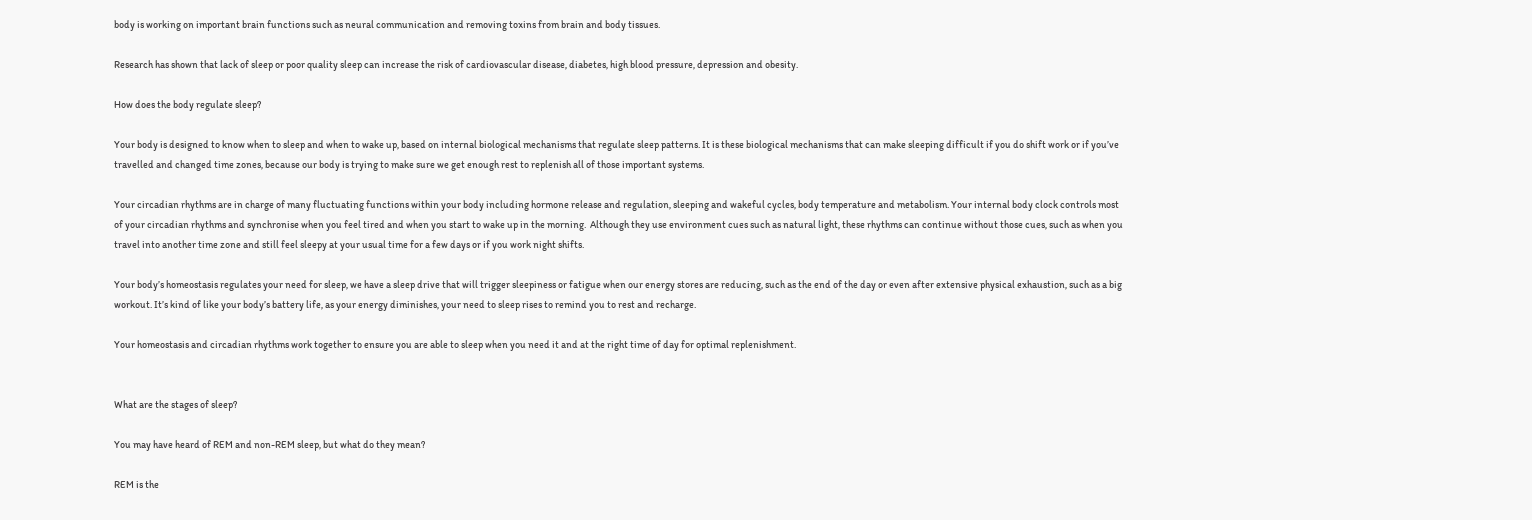body is working on important brain functions such as neural communication and removing toxins from brain and body tissues.

Research has shown that lack of sleep or poor quality sleep can increase the risk of cardiovascular disease, diabetes, high blood pressure, depression and obesity.

How does the body regulate sleep?

Your body is designed to know when to sleep and when to wake up, based on internal biological mechanisms that regulate sleep patterns. It is these biological mechanisms that can make sleeping difficult if you do shift work or if you’ve travelled and changed time zones, because our body is trying to make sure we get enough rest to replenish all of those important systems.

Your circadian rhythms are in charge of many fluctuating functions within your body including hormone release and regulation, sleeping and wakeful cycles, body temperature and metabolism. Your internal body clock controls most of your circadian rhythms and synchronise when you feel tired and when you start to wake up in the morning.  Although they use environment cues such as natural light, these rhythms can continue without those cues, such as when you travel into another time zone and still feel sleepy at your usual time for a few days or if you work night shifts.

Your body’s homeostasis regulates your need for sleep, we have a sleep drive that will trigger sleepiness or fatigue when our energy stores are reducing, such as the end of the day or even after extensive physical exhaustion, such as a big workout. It’s kind of like your body’s battery life, as your energy diminishes, your need to sleep rises to remind you to rest and recharge.

Your homeostasis and circadian rhythms work together to ensure you are able to sleep when you need it and at the right time of day for optimal replenishment.


What are the stages of sleep?

You may have heard of REM and non-REM sleep, but what do they mean?

REM is the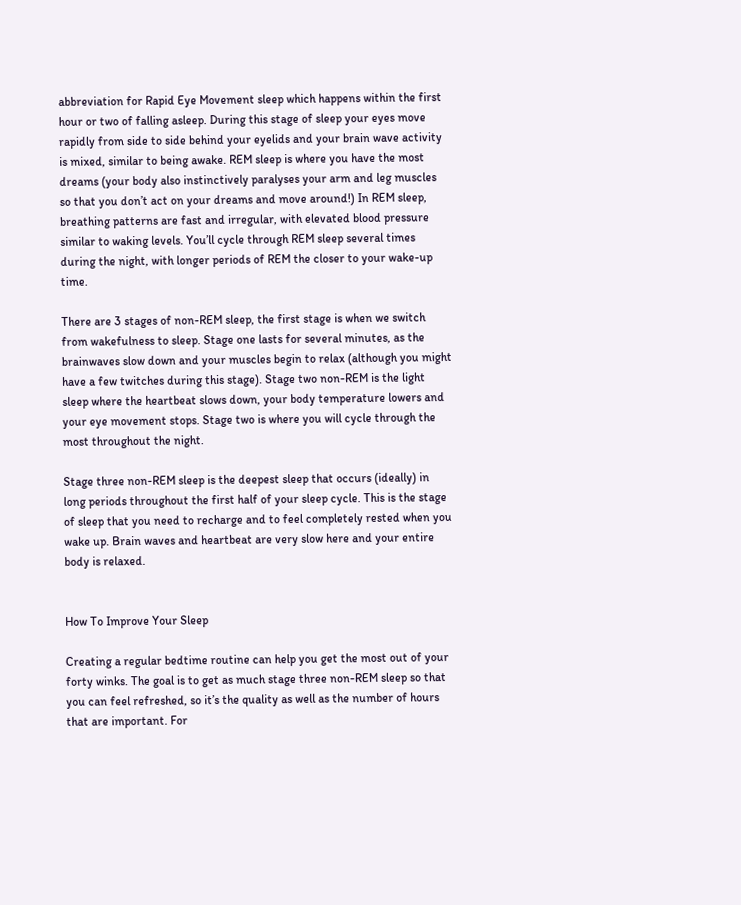abbreviation for Rapid Eye Movement sleep which happens within the first hour or two of falling asleep. During this stage of sleep your eyes move rapidly from side to side behind your eyelids and your brain wave activity is mixed, similar to being awake. REM sleep is where you have the most dreams (your body also instinctively paralyses your arm and leg muscles so that you don’t act on your dreams and move around!) In REM sleep, breathing patterns are fast and irregular, with elevated blood pressure similar to waking levels. You’ll cycle through REM sleep several times during the night, with longer periods of REM the closer to your wake-up time.

There are 3 stages of non-REM sleep, the first stage is when we switch from wakefulness to sleep. Stage one lasts for several minutes, as the brainwaves slow down and your muscles begin to relax (although you might have a few twitches during this stage). Stage two non-REM is the light sleep where the heartbeat slows down, your body temperature lowers and your eye movement stops. Stage two is where you will cycle through the most throughout the night.

Stage three non-REM sleep is the deepest sleep that occurs (ideally) in long periods throughout the first half of your sleep cycle. This is the stage of sleep that you need to recharge and to feel completely rested when you wake up. Brain waves and heartbeat are very slow here and your entire body is relaxed.


How To Improve Your Sleep

Creating a regular bedtime routine can help you get the most out of your forty winks. The goal is to get as much stage three non-REM sleep so that you can feel refreshed, so it’s the quality as well as the number of hours that are important. For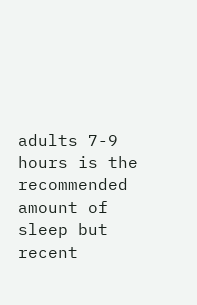adults 7-9 hours is the recommended amount of sleep but recent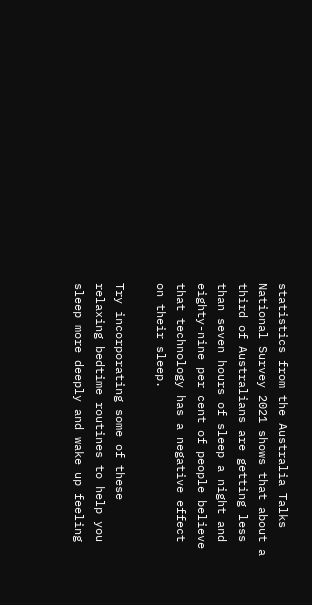statistics from the Australia Talks National Survey 2021 shows that about a third of Australians are getting less than seven hours of sleep a night and eighty-nine per cent of people believe that technology has a negative effect on their sleep.

Try incorporating some of these relaxing bedtime routines to help you sleep more deeply and wake up feeling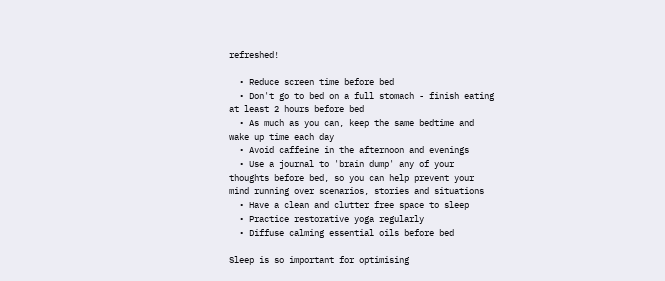refreshed!

  • Reduce screen time before bed
  • Don't go to bed on a full stomach - finish eating at least 2 hours before bed
  • As much as you can, keep the same bedtime and wake up time each day
  • Avoid caffeine in the afternoon and evenings
  • Use a journal to 'brain dump' any of your thoughts before bed, so you can help prevent your mind running over scenarios, stories and situations
  • Have a clean and clutter free space to sleep
  • Practice restorative yoga regularly
  • Diffuse calming essential oils before bed

Sleep is so important for optimising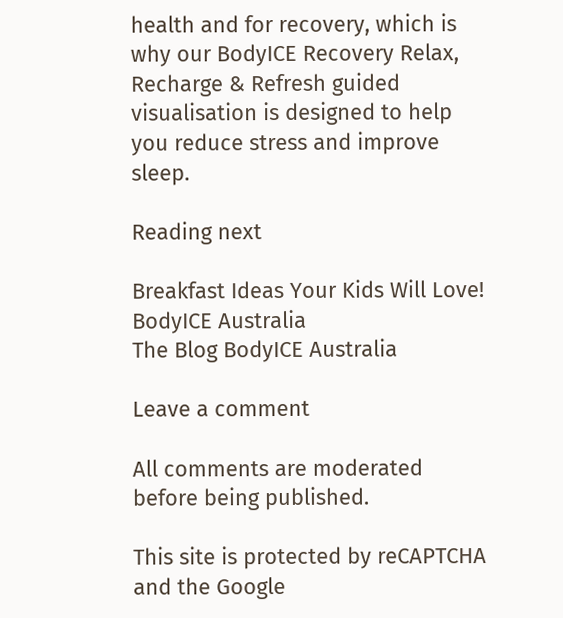health and for recovery, which is why our BodyICE Recovery Relax, Recharge & Refresh guided visualisation is designed to help you reduce stress and improve sleep.

Reading next

Breakfast Ideas Your Kids Will Love! BodyICE Australia
The Blog BodyICE Australia

Leave a comment

All comments are moderated before being published.

This site is protected by reCAPTCHA and the Google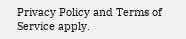Privacy Policy and Terms of Service apply.